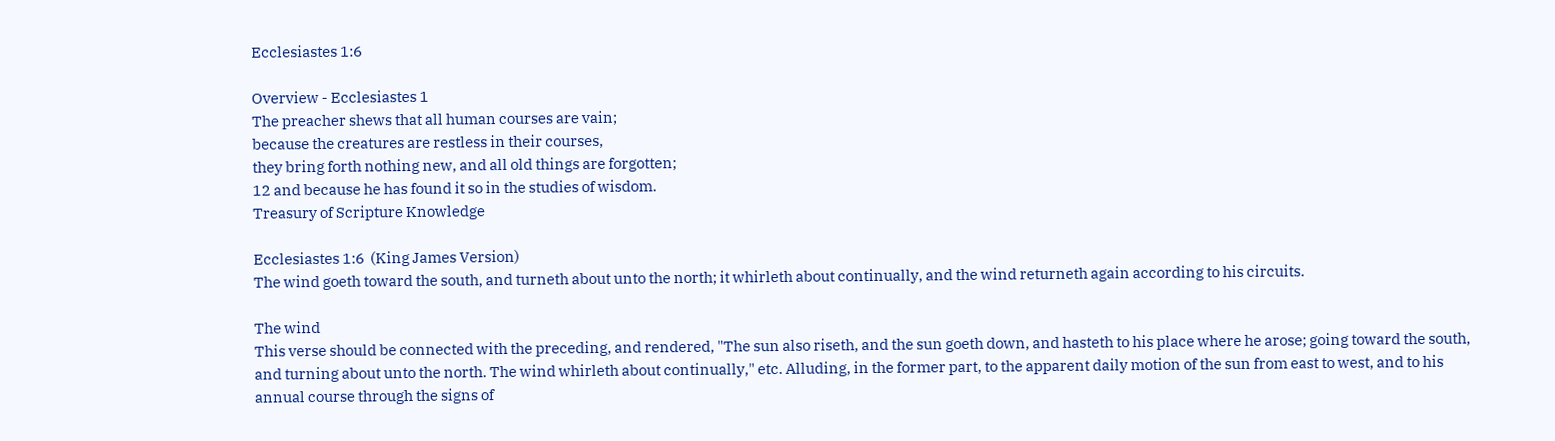Ecclesiastes 1:6

Overview - Ecclesiastes 1
The preacher shews that all human courses are vain;
because the creatures are restless in their courses,
they bring forth nothing new, and all old things are forgotten;
12 and because he has found it so in the studies of wisdom.
Treasury of Scripture Knowledge

Ecclesiastes 1:6  (King James Version)
The wind goeth toward the south, and turneth about unto the north; it whirleth about continually, and the wind returneth again according to his circuits.

The wind
This verse should be connected with the preceding, and rendered, "The sun also riseth, and the sun goeth down, and hasteth to his place where he arose; going toward the south, and turning about unto the north. The wind whirleth about continually," etc. Alluding, in the former part, to the apparent daily motion of the sun from east to west, and to his annual course through the signs of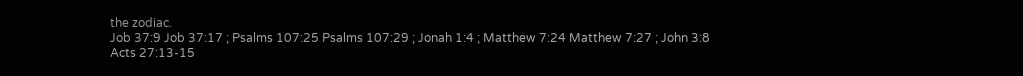the zodiac.
Job 37:9 Job 37:17 ; Psalms 107:25 Psalms 107:29 ; Jonah 1:4 ; Matthew 7:24 Matthew 7:27 ; John 3:8
Acts 27:13-15